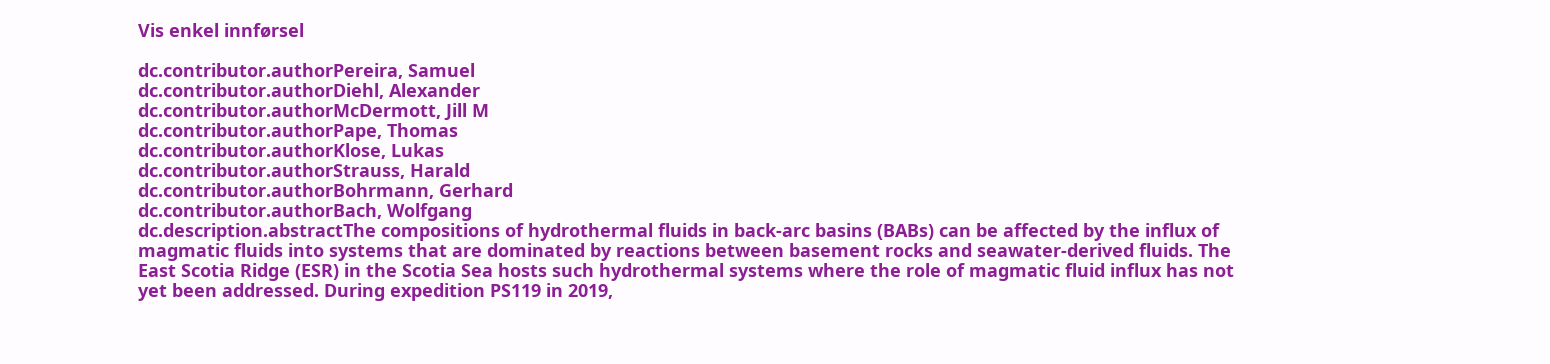Vis enkel innførsel

dc.contributor.authorPereira, Samuel
dc.contributor.authorDiehl, Alexander
dc.contributor.authorMcDermott, Jill M
dc.contributor.authorPape, Thomas
dc.contributor.authorKlose, Lukas
dc.contributor.authorStrauss, Harald
dc.contributor.authorBohrmann, Gerhard
dc.contributor.authorBach, Wolfgang
dc.description.abstractThe compositions of hydrothermal fluids in back-arc basins (BABs) can be affected by the influx of magmatic fluids into systems that are dominated by reactions between basement rocks and seawater-derived fluids. The East Scotia Ridge (ESR) in the Scotia Sea hosts such hydrothermal systems where the role of magmatic fluid influx has not yet been addressed. During expedition PS119 in 2019,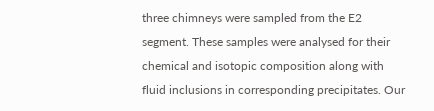three chimneys were sampled from the E2 segment. These samples were analysed for their chemical and isotopic composition along with fluid inclusions in corresponding precipitates. Our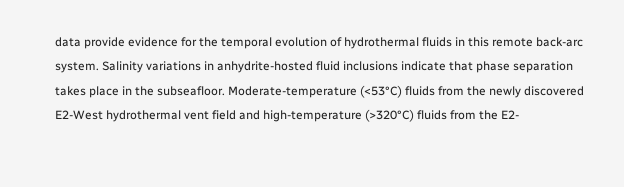data provide evidence for the temporal evolution of hydrothermal fluids in this remote back-arc system. Salinity variations in anhydrite-hosted fluid inclusions indicate that phase separation takes place in the subseafloor. Moderate-temperature (<53°C) fluids from the newly discovered E2-West hydrothermal vent field and high-temperature (>320°C) fluids from the E2-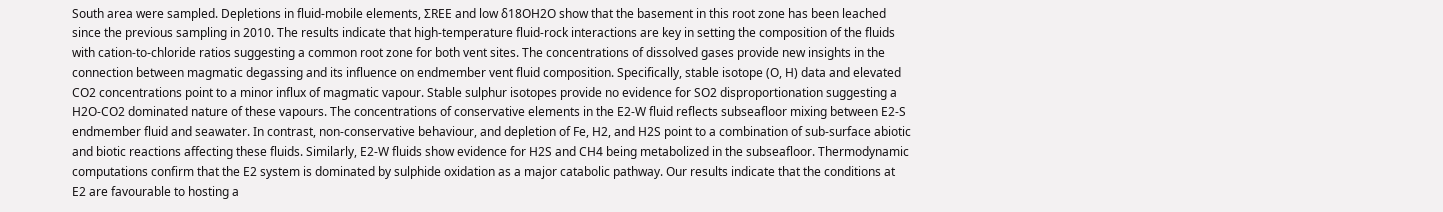South area were sampled. Depletions in fluid-mobile elements, ΣREE and low δ18OH2O show that the basement in this root zone has been leached since the previous sampling in 2010. The results indicate that high-temperature fluid-rock interactions are key in setting the composition of the fluids with cation-to-chloride ratios suggesting a common root zone for both vent sites. The concentrations of dissolved gases provide new insights in the connection between magmatic degassing and its influence on endmember vent fluid composition. Specifically, stable isotope (O, H) data and elevated CO2 concentrations point to a minor influx of magmatic vapour. Stable sulphur isotopes provide no evidence for SO2 disproportionation suggesting a H2O-CO2 dominated nature of these vapours. The concentrations of conservative elements in the E2-W fluid reflects subseafloor mixing between E2-S endmember fluid and seawater. In contrast, non-conservative behaviour, and depletion of Fe, H2, and H2S point to a combination of sub-surface abiotic and biotic reactions affecting these fluids. Similarly, E2-W fluids show evidence for H2S and CH4 being metabolized in the subseafloor. Thermodynamic computations confirm that the E2 system is dominated by sulphide oxidation as a major catabolic pathway. Our results indicate that the conditions at E2 are favourable to hosting a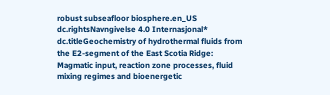robust subseafloor biosphere.en_US
dc.rightsNavngivelse 4.0 Internasjonal*
dc.titleGeochemistry of hydrothermal fluids from the E2-segment of the East Scotia Ridge: Magmatic input, reaction zone processes, fluid mixing regimes and bioenergetic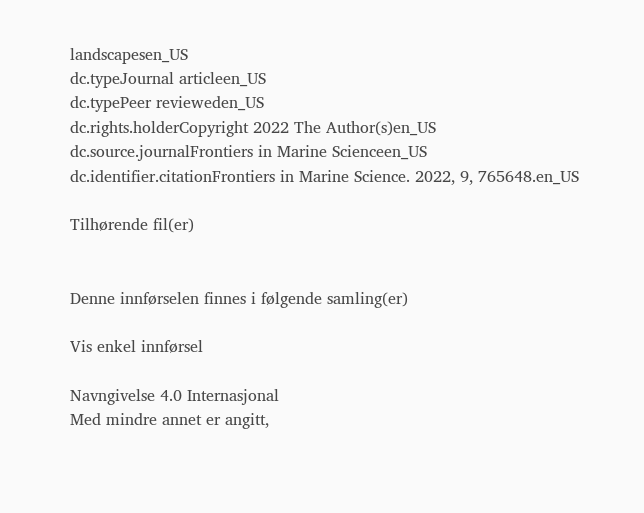landscapesen_US
dc.typeJournal articleen_US
dc.typePeer revieweden_US
dc.rights.holderCopyright 2022 The Author(s)en_US
dc.source.journalFrontiers in Marine Scienceen_US
dc.identifier.citationFrontiers in Marine Science. 2022, 9, 765648.en_US

Tilhørende fil(er)


Denne innførselen finnes i følgende samling(er)

Vis enkel innførsel

Navngivelse 4.0 Internasjonal
Med mindre annet er angitt,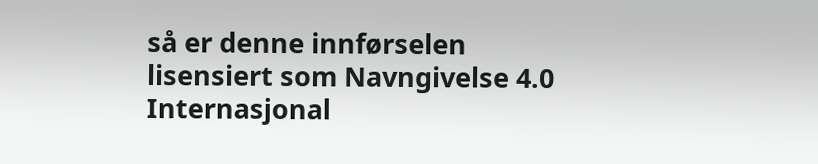så er denne innførselen lisensiert som Navngivelse 4.0 Internasjonal